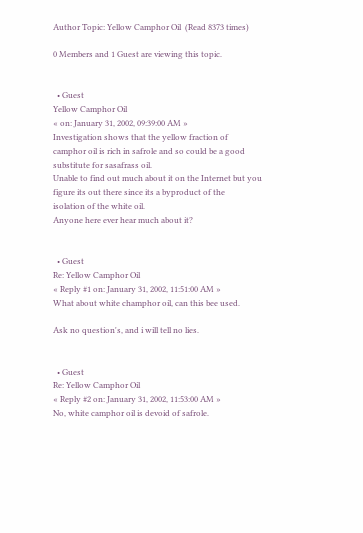Author Topic: Yellow Camphor Oil  (Read 8373 times)

0 Members and 1 Guest are viewing this topic.


  • Guest
Yellow Camphor Oil
« on: January 31, 2002, 09:39:00 AM »
Investigation shows that the yellow fraction of
camphor oil is rich in safrole and so could be a good
substitute for sasafrass oil.
Unable to find out much about it on the Internet but you
figure its out there since its a byproduct of the
isolation of the white oil.
Anyone here ever hear much about it?


  • Guest
Re: Yellow Camphor Oil
« Reply #1 on: January 31, 2002, 11:51:00 AM »
What about white champhor oil, can this bee used.

Ask no question's, and i will tell no lies.


  • Guest
Re: Yellow Camphor Oil
« Reply #2 on: January 31, 2002, 11:53:00 AM »
No, white camphor oil is devoid of safrole.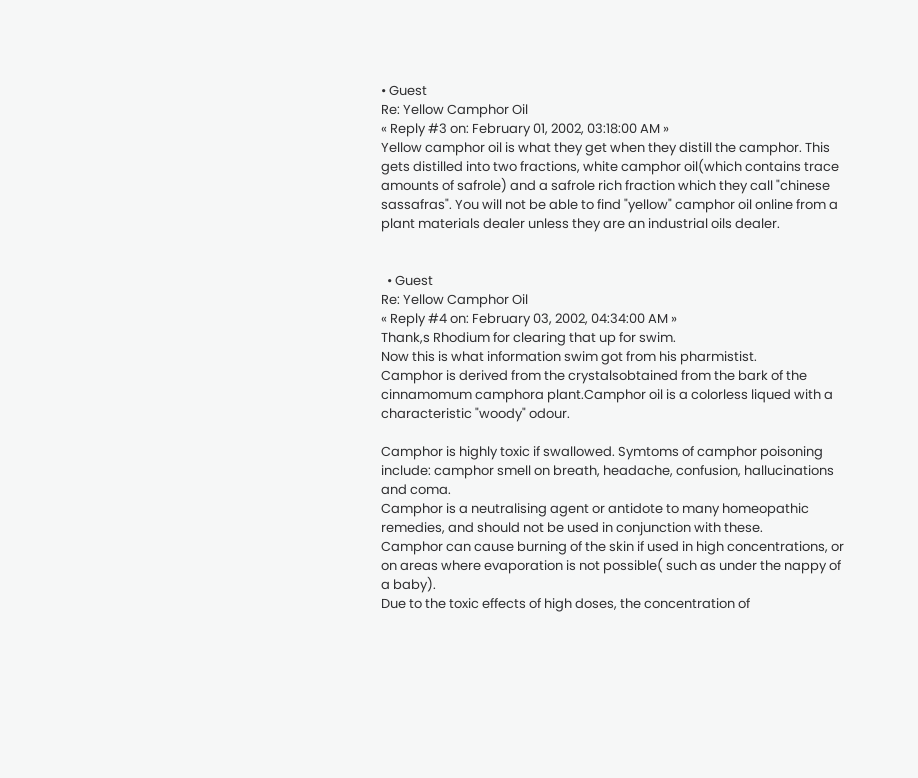• Guest
Re: Yellow Camphor Oil
« Reply #3 on: February 01, 2002, 03:18:00 AM »
Yellow camphor oil is what they get when they distill the camphor. This gets distilled into two fractions, white camphor oil(which contains trace amounts of safrole) and a safrole rich fraction which they call "chinese sassafras". You will not be able to find "yellow" camphor oil online from a plant materials dealer unless they are an industrial oils dealer.


  • Guest
Re: Yellow Camphor Oil
« Reply #4 on: February 03, 2002, 04:34:00 AM »
Thank,s Rhodium for clearing that up for swim.
Now this is what information swim got from his pharmistist.
Camphor is derived from the crystalsobtained from the bark of the cinnamomum camphora plant.Camphor oil is a colorless liqued with a characteristic "woody" odour.

Camphor is highly toxic if swallowed. Symtoms of camphor poisoning include: camphor smell on breath, headache, confusion, hallucinations and coma.
Camphor is a neutralising agent or antidote to many homeopathic remedies, and should not be used in conjunction with these.
Camphor can cause burning of the skin if used in high concentrations, or on areas where evaporation is not possible( such as under the nappy of a baby).
Due to the toxic effects of high doses, the concentration of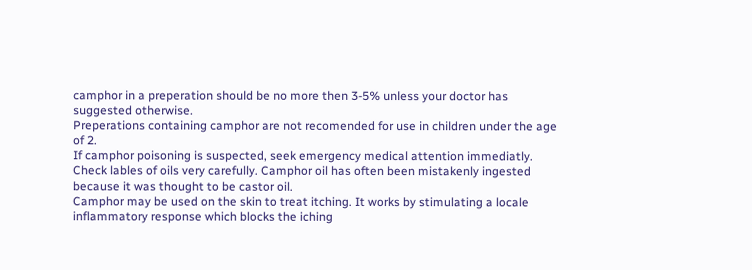camphor in a preperation should be no more then 3-5% unless your doctor has suggested otherwise.
Preperations containing camphor are not recomended for use in children under the age of 2.
If camphor poisoning is suspected, seek emergency medical attention immediatly.
Check lables of oils very carefully. Camphor oil has often been mistakenly ingested because it was thought to be castor oil.
Camphor may be used on the skin to treat itching. It works by stimulating a locale inflammatory response which blocks the iching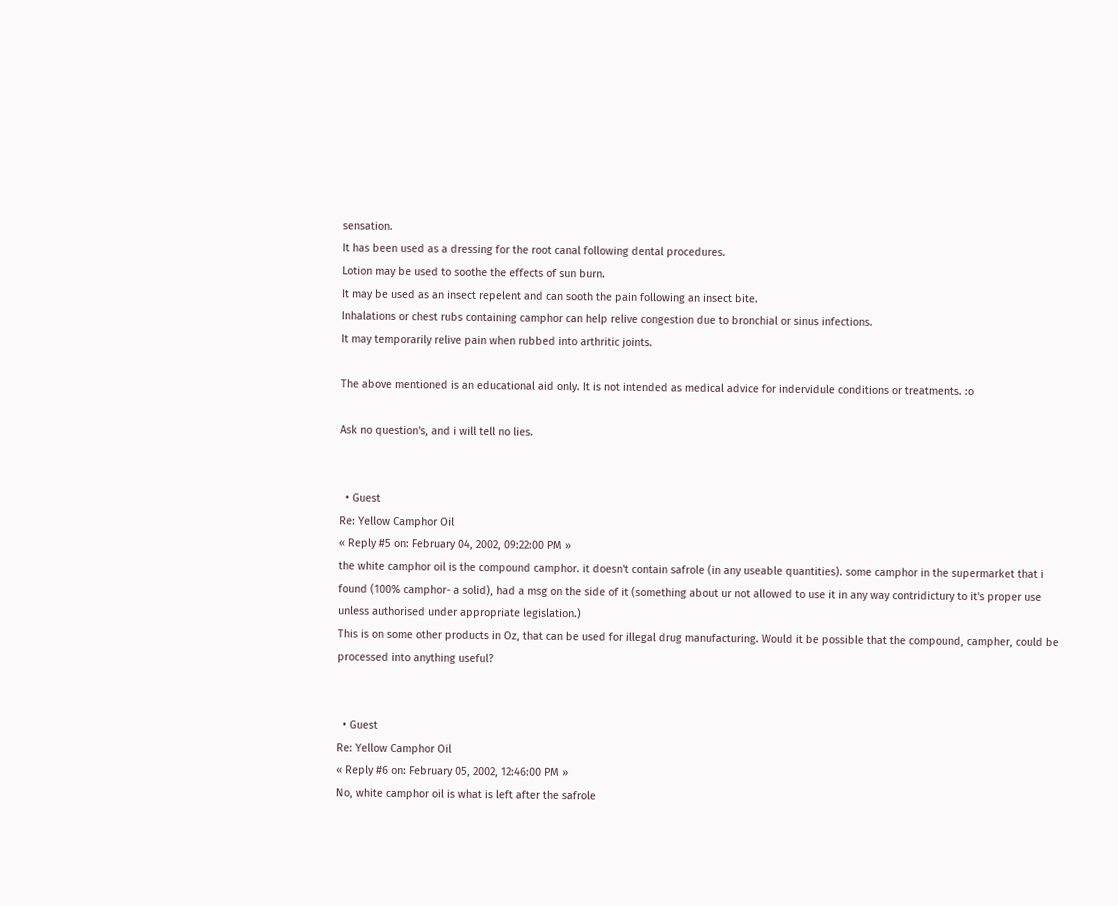sensation.
It has been used as a dressing for the root canal following dental procedures.
Lotion may be used to soothe the effects of sun burn.
It may be used as an insect repelent and can sooth the pain following an insect bite.
Inhalations or chest rubs containing camphor can help relive congestion due to bronchial or sinus infections.
It may temporarily relive pain when rubbed into arthritic joints.

The above mentioned is an educational aid only. It is not intended as medical advice for indervidule conditions or treatments. :o

Ask no question's, and i will tell no lies.


  • Guest
Re: Yellow Camphor Oil
« Reply #5 on: February 04, 2002, 09:22:00 PM »
the white camphor oil is the compound camphor. it doesn't contain safrole (in any useable quantities). some camphor in the supermarket that i found (100% camphor- a solid), had a msg on the side of it (something about ur not allowed to use it in any way contridictury to it's proper use unless authorised under appropriate legislation.)
This is on some other products in Oz, that can be used for illegal drug manufacturing. Would it be possible that the compound, campher, could be processed into anything useful?


  • Guest
Re: Yellow Camphor Oil
« Reply #6 on: February 05, 2002, 12:46:00 PM »
No, white camphor oil is what is left after the safrole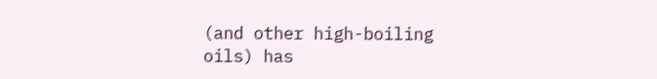(and other high-boiling oils) has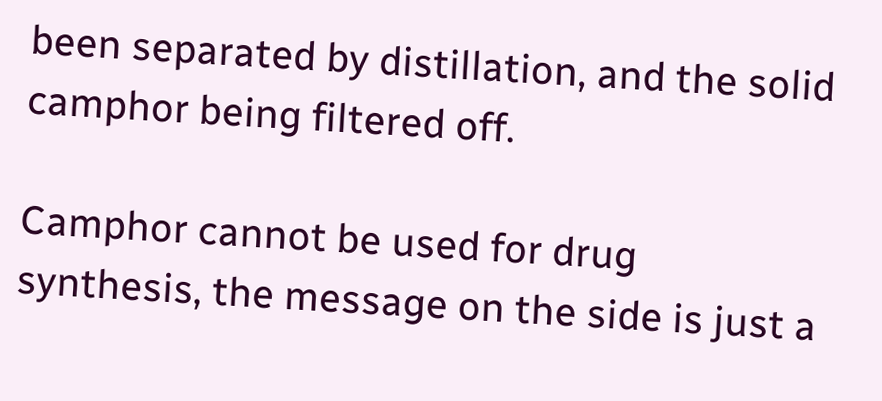been separated by distillation, and the solid camphor being filtered off.

Camphor cannot be used for drug synthesis, the message on the side is just a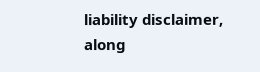liability disclaimer, along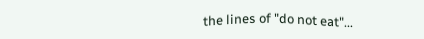the lines of "do not eat"...